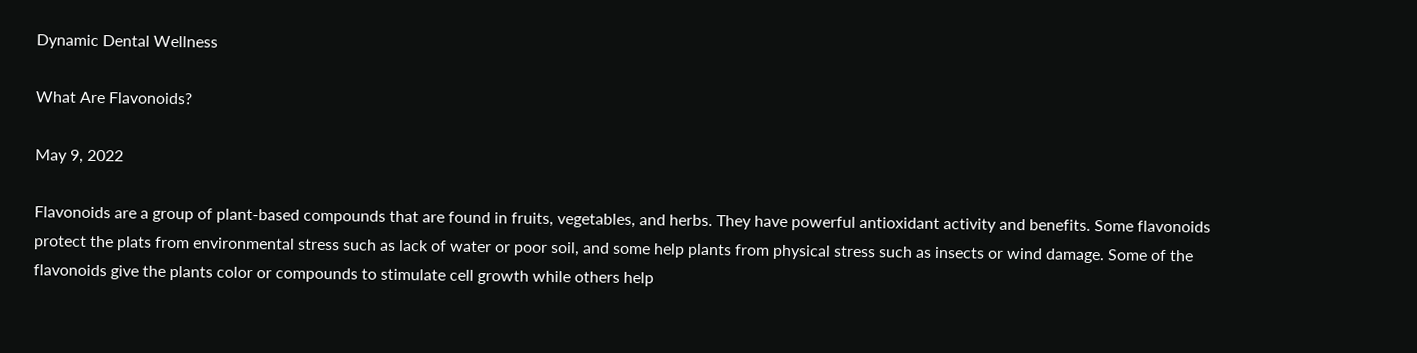Dynamic Dental Wellness

What Are Flavonoids?

May 9, 2022

Flavonoids are a group of plant-based compounds that are found in fruits, vegetables, and herbs. They have powerful antioxidant activity and benefits. Some flavonoids protect the plats from environmental stress such as lack of water or poor soil, and some help plants from physical stress such as insects or wind damage. Some of the flavonoids give the plants color or compounds to stimulate cell growth while others help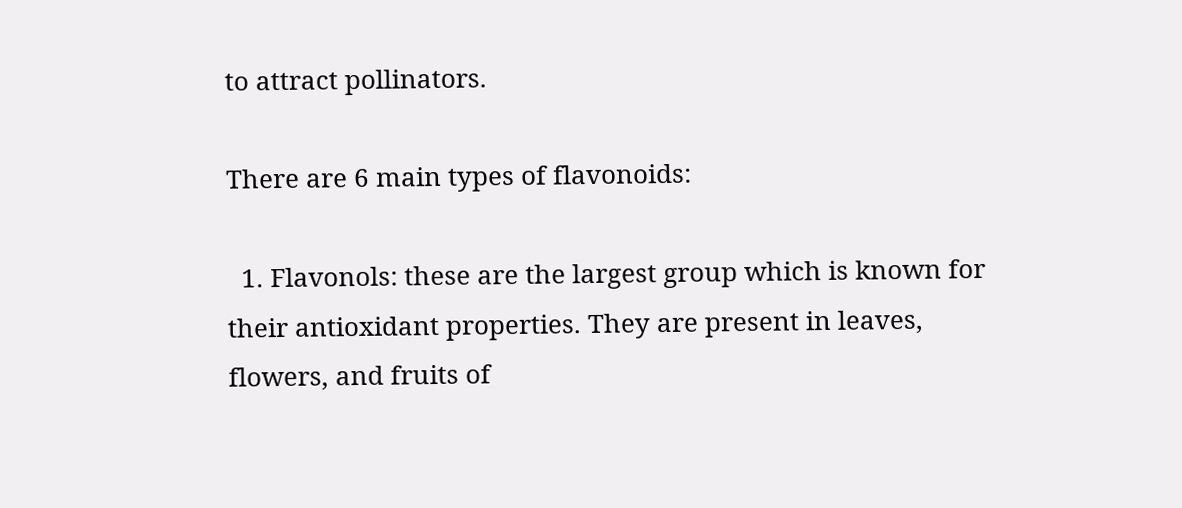to attract pollinators.

There are 6 main types of flavonoids:

  1. Flavonols: these are the largest group which is known for their antioxidant properties. They are present in leaves, flowers, and fruits of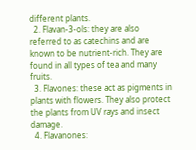different plants.
  2. Flavan-3-ols: they are also referred to as catechins and are known to be nutrient-rich. They are found in all types of tea and many fruits.
  3. Flavones: these act as pigments in plants with flowers. They also protect the plants from UV rays and insect damage.
  4. Flavanones: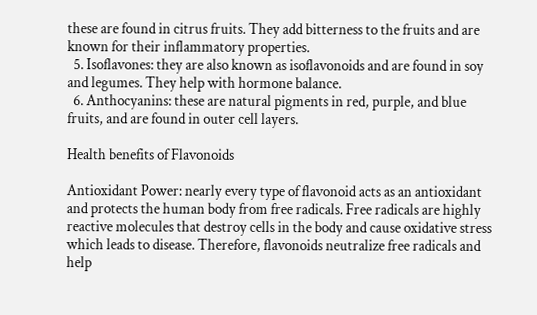these are found in citrus fruits. They add bitterness to the fruits and are known for their inflammatory properties.
  5. Isoflavones: they are also known as isoflavonoids and are found in soy and legumes. They help with hormone balance.
  6. Anthocyanins: these are natural pigments in red, purple, and blue fruits, and are found in outer cell layers.

Health benefits of Flavonoids

Antioxidant Power: nearly every type of flavonoid acts as an antioxidant and protects the human body from free radicals. Free radicals are highly reactive molecules that destroy cells in the body and cause oxidative stress which leads to disease. Therefore, flavonoids neutralize free radicals and help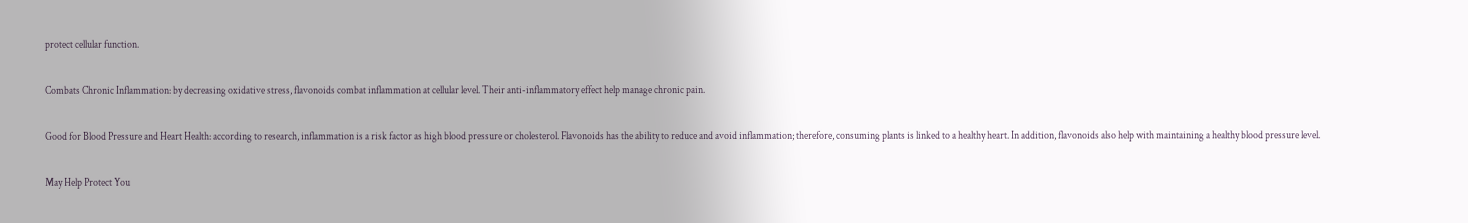protect cellular function.

Combats Chronic Inflammation: by decreasing oxidative stress, flavonoids combat inflammation at cellular level. Their anti-inflammatory effect help manage chronic pain.

Good for Blood Pressure and Heart Health: according to research, inflammation is a risk factor as high blood pressure or cholesterol. Flavonoids has the ability to reduce and avoid inflammation; therefore, consuming plants is linked to a healthy heart. In addition, flavonoids also help with maintaining a healthy blood pressure level.

May Help Protect You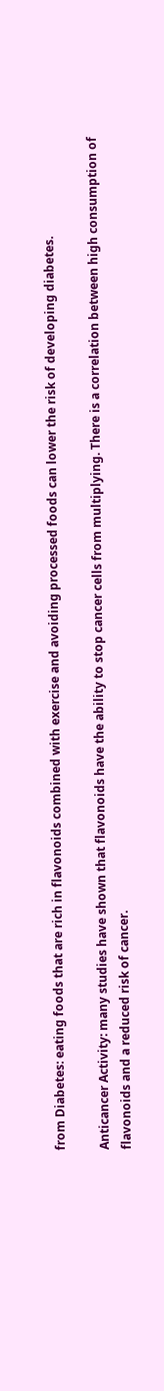from Diabetes: eating foods that are rich in flavonoids combined with exercise and avoiding processed foods can lower the risk of developing diabetes.

Anticancer Activity: many studies have shown that flavonoids have the ability to stop cancer cells from multiplying. There is a correlation between high consumption of flavonoids and a reduced risk of cancer.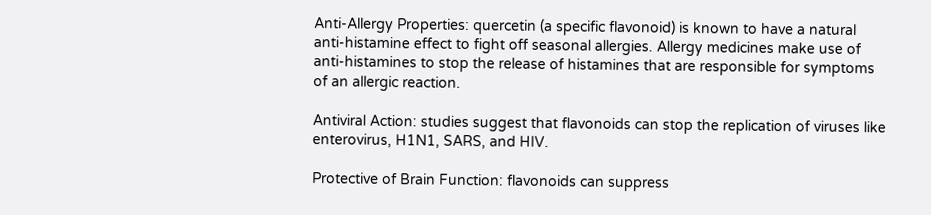Anti-Allergy Properties: quercetin (a specific flavonoid) is known to have a natural anti-histamine effect to fight off seasonal allergies. Allergy medicines make use of anti-histamines to stop the release of histamines that are responsible for symptoms of an allergic reaction.

Antiviral Action: studies suggest that flavonoids can stop the replication of viruses like enterovirus, H1N1, SARS, and HIV.

Protective of Brain Function: flavonoids can suppress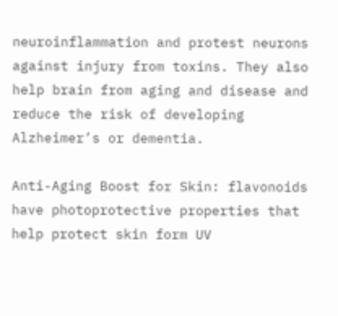neuroinflammation and protest neurons against injury from toxins. They also help brain from aging and disease and reduce the risk of developing Alzheimer’s or dementia.

Anti-Aging Boost for Skin: flavonoids have photoprotective properties that help protect skin form UV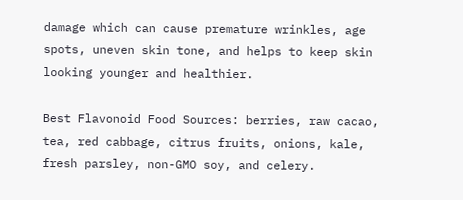damage which can cause premature wrinkles, age spots, uneven skin tone, and helps to keep skin looking younger and healthier.

Best Flavonoid Food Sources: berries, raw cacao, tea, red cabbage, citrus fruits, onions, kale, fresh parsley, non-GMO soy, and celery.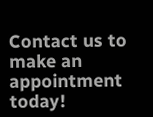Contact us to make an appointment today!